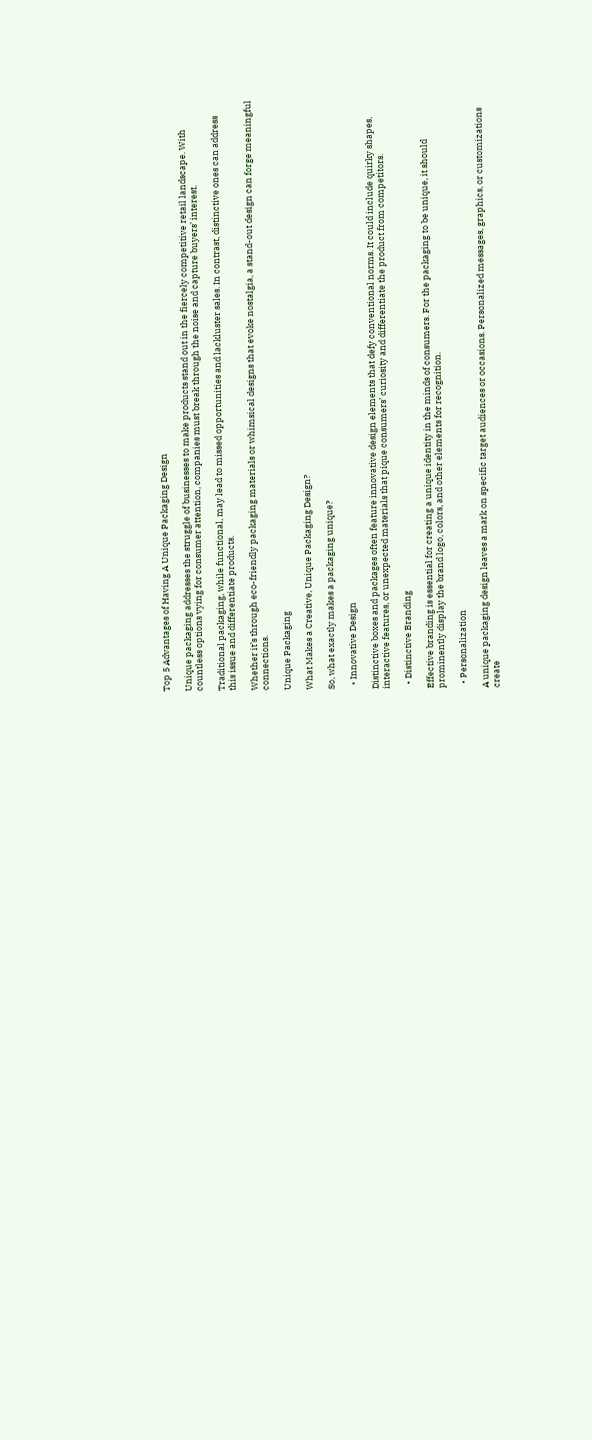Top 5 Advantages of Having A Unique Packaging Design

Unique packaging addresses the struggle of businesses to make products stand out in the fiercely competitive retail landscape. With countless options vying for consumer attention, companies must break through the noise and capture buyers’ interest.

Traditional packaging, while functional, may lead to missed opportunities and lackluster sales. In contrast, distinctive ones can address this issue and differentiate products.

Whether it’s through eco-friendly packaging materials or whimsical designs that evoke nostalgia, a stand-out design can forge meaningful connections.

Unique Packaging

What Makes a Creative, Unique Packaging Design?

So, what exactly makes a packaging unique?

  • Innovative Design

Distinctive boxes and packages often feature innovative design elements that defy conventional norms. It could include quirky shapes, interactive features, or unexpected materials that pique consumers’ curiosity and differentiate the product from competitors.

  • Distinctive Branding

Effective branding is essential for creating a unique identity in the minds of consumers. For the packaging to be unique, it should prominently display the brand logo, colors, and other elements for recognition.

  • Personalization

A unique packaging design leaves a mark on specific target audiences or occasions. Personalized messages, graphics, or customizations create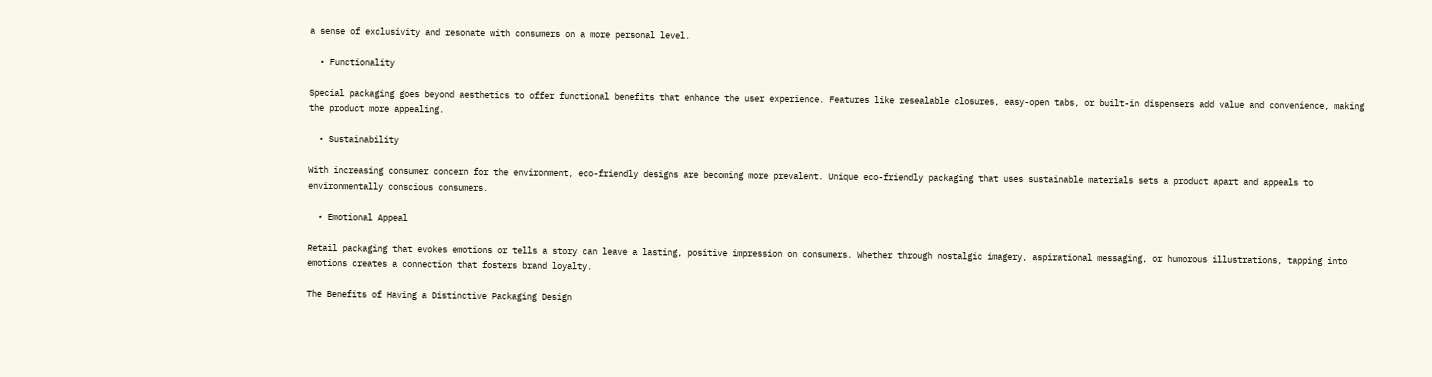a sense of exclusivity and resonate with consumers on a more personal level.

  • Functionality

Special packaging goes beyond aesthetics to offer functional benefits that enhance the user experience. Features like resealable closures, easy-open tabs, or built-in dispensers add value and convenience, making the product more appealing.

  • Sustainability

With increasing consumer concern for the environment, eco-friendly designs are becoming more prevalent. Unique eco-friendly packaging that uses sustainable materials sets a product apart and appeals to environmentally conscious consumers.

  • Emotional Appeal

Retail packaging that evokes emotions or tells a story can leave a lasting, positive impression on consumers. Whether through nostalgic imagery, aspirational messaging, or humorous illustrations, tapping into emotions creates a connection that fosters brand loyalty.

The Benefits of Having a Distinctive Packaging Design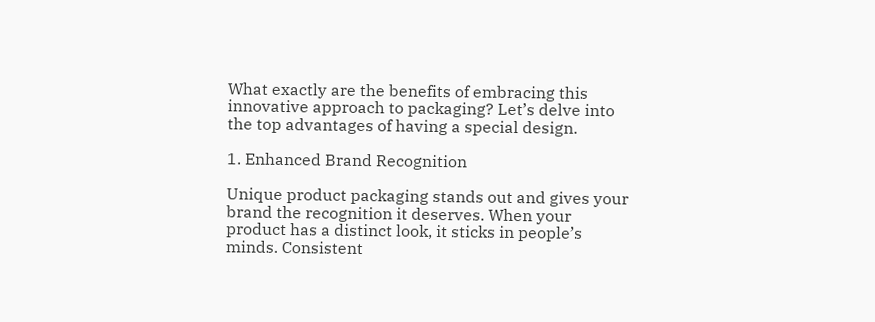What exactly are the benefits of embracing this innovative approach to packaging? Let’s delve into the top advantages of having a special design.

1. Enhanced Brand Recognition

Unique product packaging stands out and gives your brand the recognition it deserves. When your product has a distinct look, it sticks in people’s minds. Consistent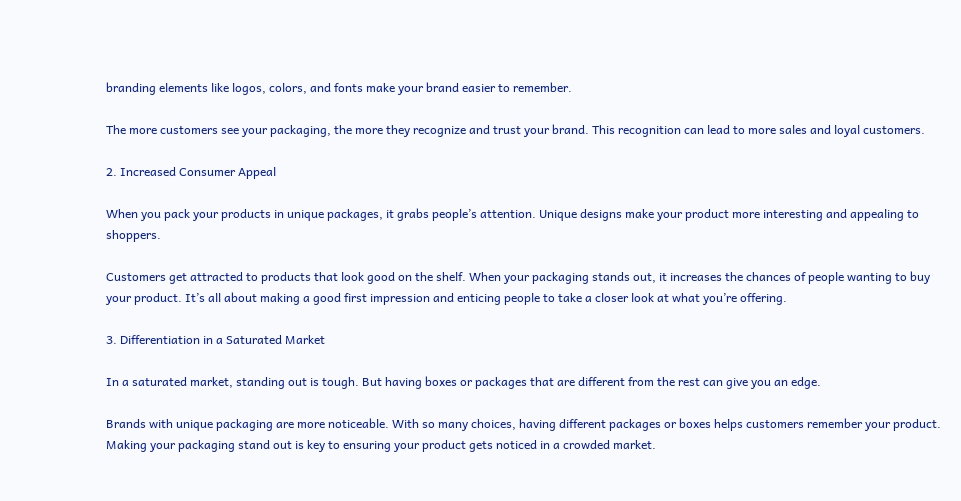branding elements like logos, colors, and fonts make your brand easier to remember.

The more customers see your packaging, the more they recognize and trust your brand. This recognition can lead to more sales and loyal customers.

2. Increased Consumer Appeal

When you pack your products in unique packages, it grabs people’s attention. Unique designs make your product more interesting and appealing to shoppers.

Customers get attracted to products that look good on the shelf. When your packaging stands out, it increases the chances of people wanting to buy your product. It’s all about making a good first impression and enticing people to take a closer look at what you’re offering.

3. Differentiation in a Saturated Market

In a saturated market, standing out is tough. But having boxes or packages that are different from the rest can give you an edge.

Brands with unique packaging are more noticeable. With so many choices, having different packages or boxes helps customers remember your product. Making your packaging stand out is key to ensuring your product gets noticed in a crowded market.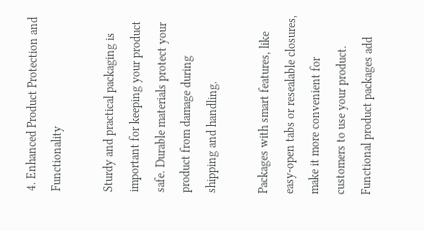4. Enhanced Product Protection and Functionality

Sturdy and practical packaging is important for keeping your product safe. Durable materials protect your product from damage during shipping and handling.

Packages with smart features, like easy-open tabs or resealable closures, make it more convenient for customers to use your product. Functional product packages add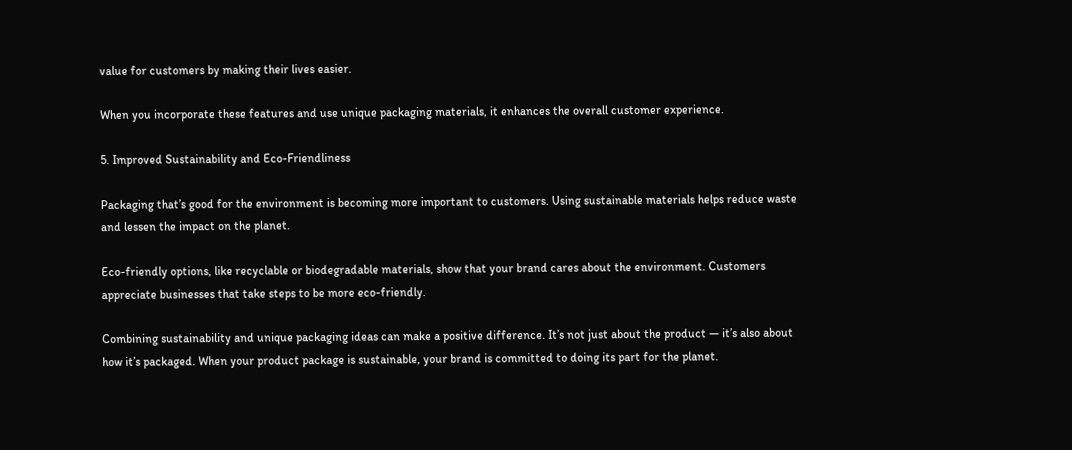value for customers by making their lives easier.

When you incorporate these features and use unique packaging materials, it enhances the overall customer experience.

5. Improved Sustainability and Eco-Friendliness

Packaging that’s good for the environment is becoming more important to customers. Using sustainable materials helps reduce waste and lessen the impact on the planet.

Eco-friendly options, like recyclable or biodegradable materials, show that your brand cares about the environment. Customers appreciate businesses that take steps to be more eco-friendly.

Combining sustainability and unique packaging ideas can make a positive difference. It’s not just about the product — it’s also about how it’s packaged. When your product package is sustainable, your brand is committed to doing its part for the planet.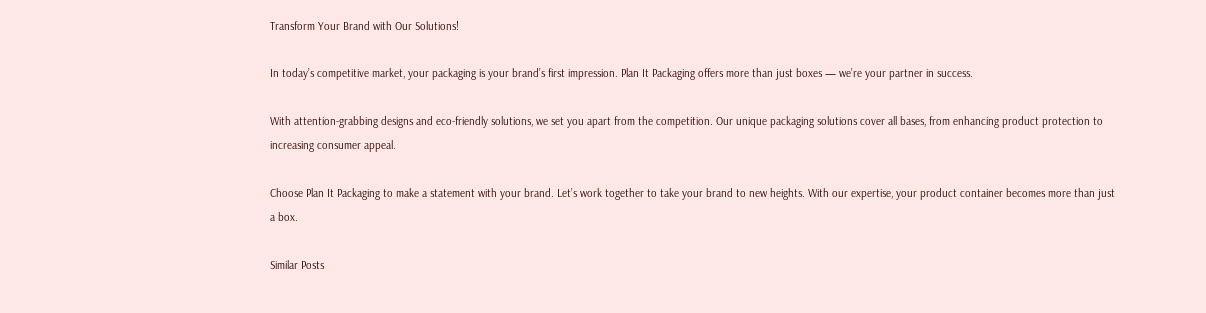Transform Your Brand with Our Solutions!

In today’s competitive market, your packaging is your brand’s first impression. Plan It Packaging offers more than just boxes — we’re your partner in success.

With attention-grabbing designs and eco-friendly solutions, we set you apart from the competition. Our unique packaging solutions cover all bases, from enhancing product protection to increasing consumer appeal.

Choose Plan It Packaging to make a statement with your brand. Let’s work together to take your brand to new heights. With our expertise, your product container becomes more than just a box.

Similar Posts